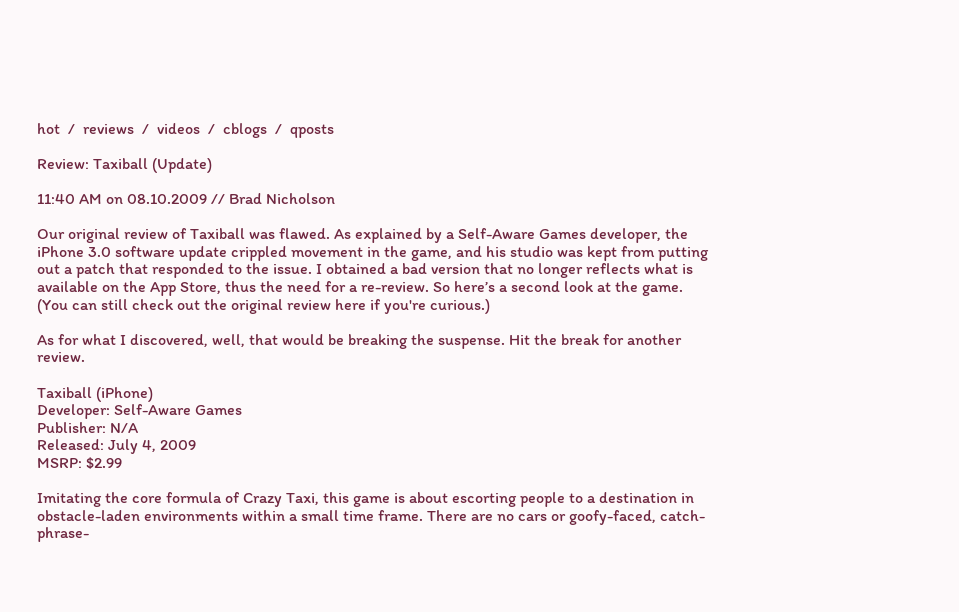hot  /  reviews  /  videos  /  cblogs  /  qposts

Review: Taxiball (Update)

11:40 AM on 08.10.2009 // Brad Nicholson

Our original review of Taxiball was flawed. As explained by a Self-Aware Games developer, the iPhone 3.0 software update crippled movement in the game, and his studio was kept from putting out a patch that responded to the issue. I obtained a bad version that no longer reflects what is available on the App Store, thus the need for a re-review. So here’s a second look at the game. (You can still check out the original review here if you're curious.)

As for what I discovered, well, that would be breaking the suspense. Hit the break for another review.

Taxiball (iPhone)
Developer: Self-Aware Games
Publisher: N/A
Released: July 4, 2009
MSRP: $2.99

Imitating the core formula of Crazy Taxi, this game is about escorting people to a destination in obstacle-laden environments within a small time frame. There are no cars or goofy-faced, catch-phrase-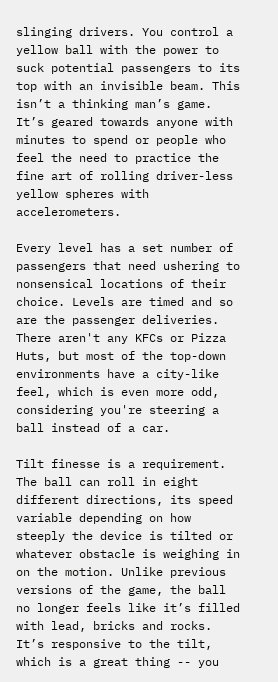slinging drivers. You control a yellow ball with the power to suck potential passengers to its top with an invisible beam. This isn’t a thinking man’s game. It’s geared towards anyone with minutes to spend or people who feel the need to practice the fine art of rolling driver-less yellow spheres with accelerometers.

Every level has a set number of passengers that need ushering to nonsensical locations of their choice. Levels are timed and so are the passenger deliveries. There aren't any KFCs or Pizza Huts, but most of the top-down environments have a city-like feel, which is even more odd, considering you're steering a ball instead of a car.

Tilt finesse is a requirement. The ball can roll in eight different directions, its speed variable depending on how steeply the device is tilted or whatever obstacle is weighing in on the motion. Unlike previous versions of the game, the ball no longer feels like it’s filled with lead, bricks and rocks. It’s responsive to the tilt, which is a great thing -- you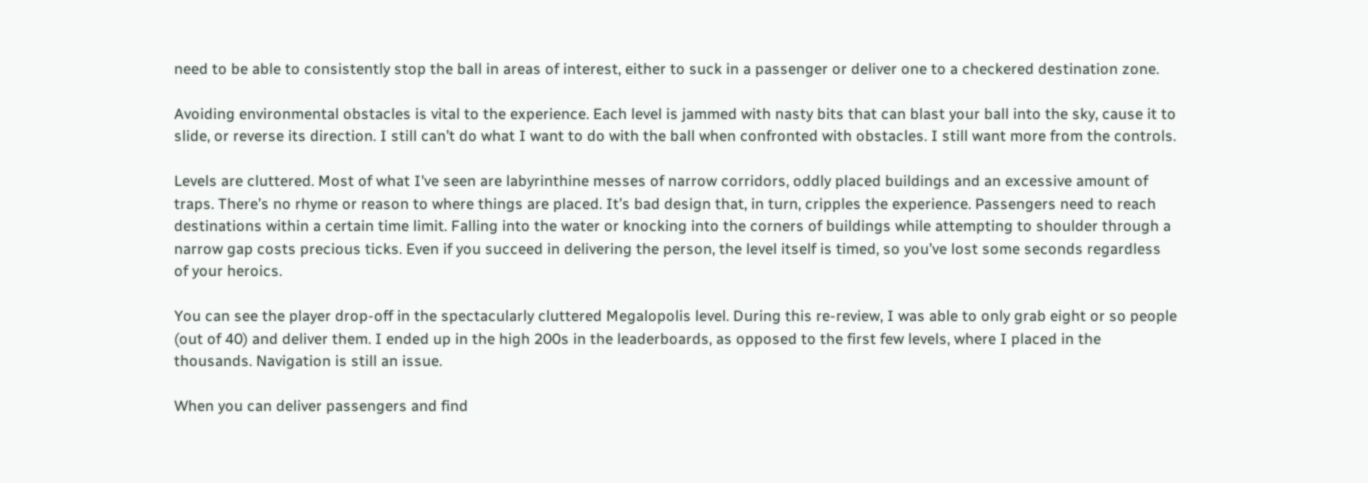need to be able to consistently stop the ball in areas of interest, either to suck in a passenger or deliver one to a checkered destination zone.

Avoiding environmental obstacles is vital to the experience. Each level is jammed with nasty bits that can blast your ball into the sky, cause it to slide, or reverse its direction. I still can’t do what I want to do with the ball when confronted with obstacles. I still want more from the controls.

Levels are cluttered. Most of what I've seen are labyrinthine messes of narrow corridors, oddly placed buildings and an excessive amount of traps. There’s no rhyme or reason to where things are placed. It’s bad design that, in turn, cripples the experience. Passengers need to reach destinations within a certain time limit. Falling into the water or knocking into the corners of buildings while attempting to shoulder through a narrow gap costs precious ticks. Even if you succeed in delivering the person, the level itself is timed, so you’ve lost some seconds regardless of your heroics.

You can see the player drop-off in the spectacularly cluttered Megalopolis level. During this re-review, I was able to only grab eight or so people (out of 40) and deliver them. I ended up in the high 200s in the leaderboards, as opposed to the first few levels, where I placed in the thousands. Navigation is still an issue.

When you can deliver passengers and find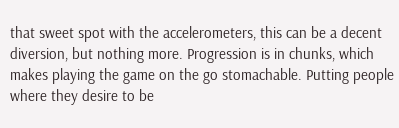that sweet spot with the accelerometers, this can be a decent diversion, but nothing more. Progression is in chunks, which makes playing the game on the go stomachable. Putting people where they desire to be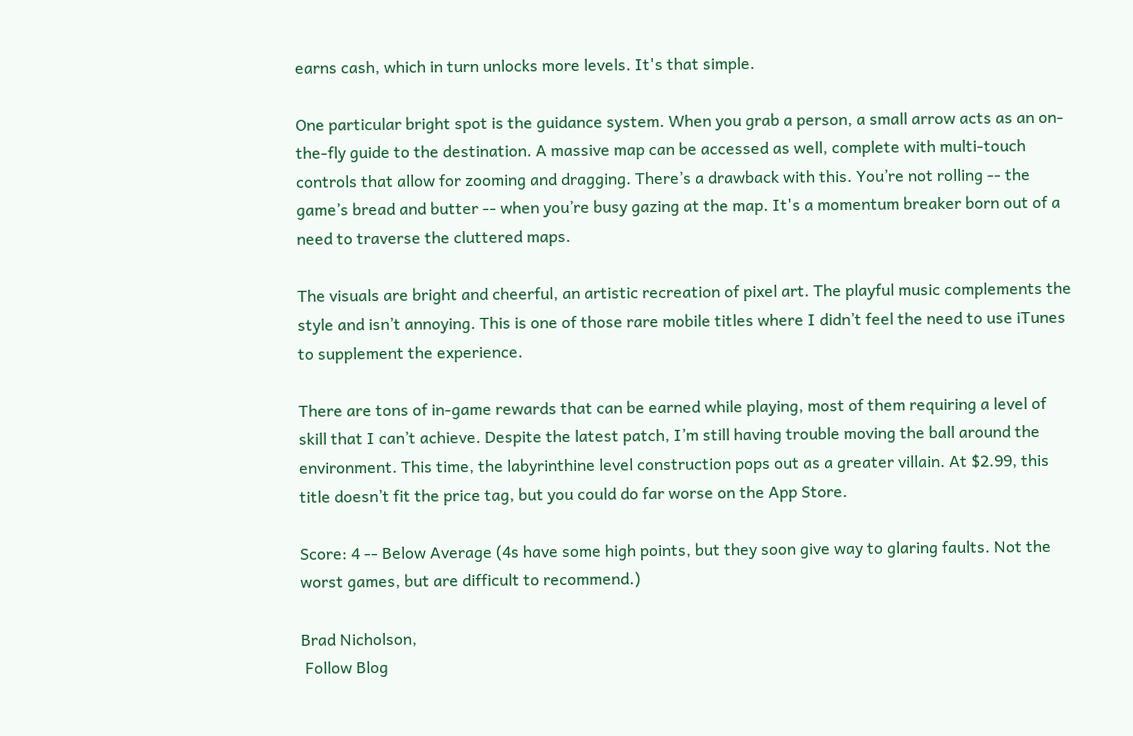earns cash, which in turn unlocks more levels. It's that simple.

One particular bright spot is the guidance system. When you grab a person, a small arrow acts as an on-the-fly guide to the destination. A massive map can be accessed as well, complete with multi-touch controls that allow for zooming and dragging. There’s a drawback with this. You’re not rolling -- the game’s bread and butter -- when you’re busy gazing at the map. It's a momentum breaker born out of a need to traverse the cluttered maps.

The visuals are bright and cheerful, an artistic recreation of pixel art. The playful music complements the style and isn’t annoying. This is one of those rare mobile titles where I didn’t feel the need to use iTunes to supplement the experience.

There are tons of in-game rewards that can be earned while playing, most of them requiring a level of skill that I can’t achieve. Despite the latest patch, I’m still having trouble moving the ball around the environment. This time, the labyrinthine level construction pops out as a greater villain. At $2.99, this title doesn’t fit the price tag, but you could do far worse on the App Store.

Score: 4 -- Below Average (4s have some high points, but they soon give way to glaring faults. Not the worst games, but are difficult to recommend.)

Brad Nicholson,
 Follow Blog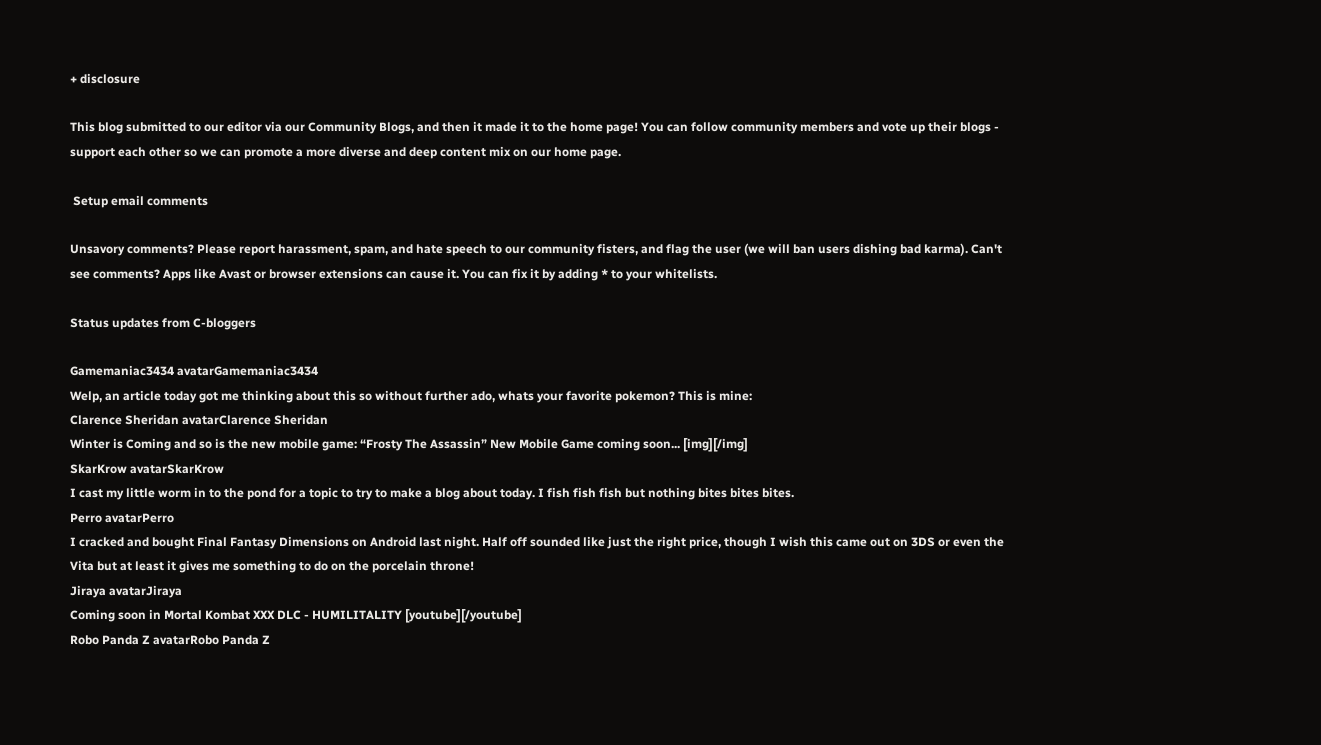+ disclosure

This blog submitted to our editor via our Community Blogs, and then it made it to the home page! You can follow community members and vote up their blogs - support each other so we can promote a more diverse and deep content mix on our home page.

 Setup email comments

Unsavory comments? Please report harassment, spam, and hate speech to our community fisters, and flag the user (we will ban users dishing bad karma). Can't see comments? Apps like Avast or browser extensions can cause it. You can fix it by adding * to your whitelists.

Status updates from C-bloggers

Gamemaniac3434 avatarGamemaniac3434
Welp, an article today got me thinking about this so without further ado, whats your favorite pokemon? This is mine:
Clarence Sheridan avatarClarence Sheridan
Winter is Coming and so is the new mobile game: “Frosty The Assassin” New Mobile Game coming soon... [img][/img]
SkarKrow avatarSkarKrow
I cast my little worm in to the pond for a topic to try to make a blog about today. I fish fish fish but nothing bites bites bites.
Perro avatarPerro
I cracked and bought Final Fantasy Dimensions on Android last night. Half off sounded like just the right price, though I wish this came out on 3DS or even the Vita but at least it gives me something to do on the porcelain throne!
Jiraya avatarJiraya
Coming soon in Mortal Kombat XXX DLC - HUMILITALITY [youtube][/youtube]
Robo Panda Z avatarRobo Panda Z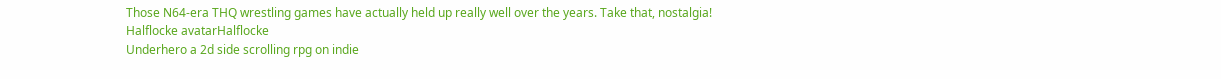Those N64-era THQ wrestling games have actually held up really well over the years. Take that, nostalgia!
Halflocke avatarHalflocke
Underhero a 2d side scrolling rpg on indie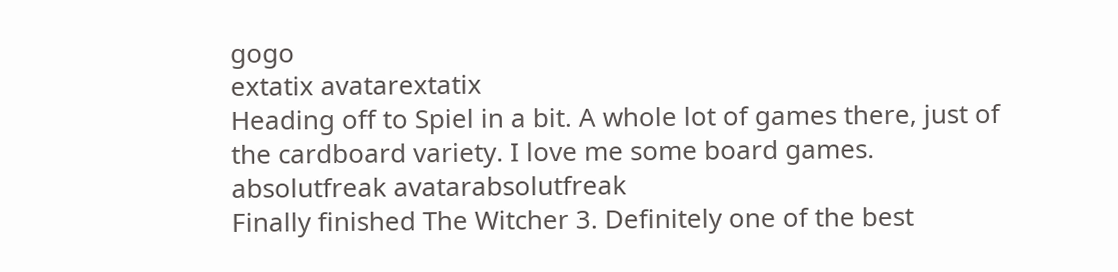gogo
extatix avatarextatix
Heading off to Spiel in a bit. A whole lot of games there, just of the cardboard variety. I love me some board games.
absolutfreak avatarabsolutfreak
Finally finished The Witcher 3. Definitely one of the best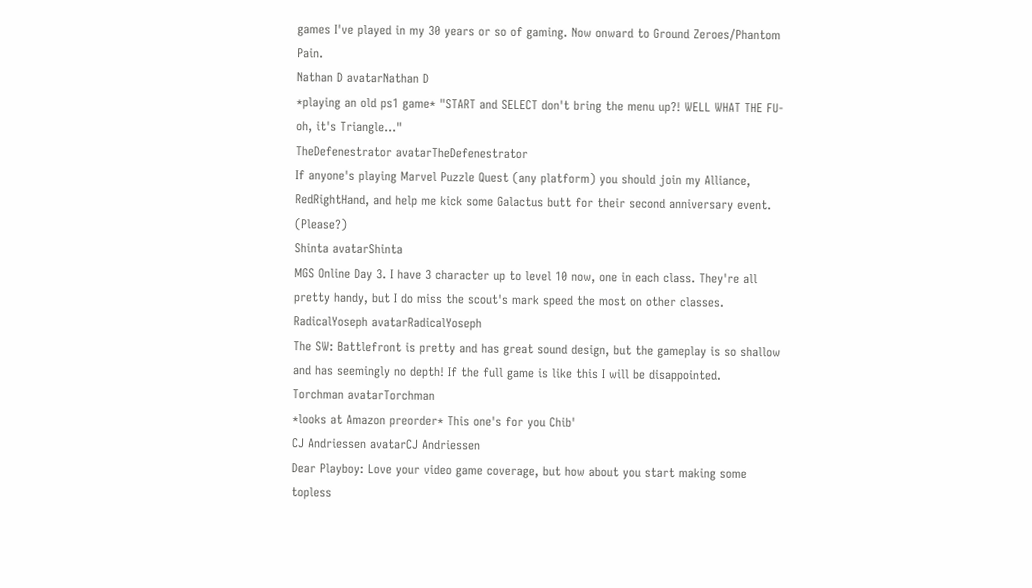games I've played in my 30 years or so of gaming. Now onward to Ground Zeroes/Phantom Pain.
Nathan D avatarNathan D
*playing an old ps1 game* "START and SELECT don't bring the menu up?! WELL WHAT THE FU-oh, it's Triangle..."
TheDefenestrator avatarTheDefenestrator
If anyone's playing Marvel Puzzle Quest (any platform) you should join my Alliance, RedRightHand, and help me kick some Galactus butt for their second anniversary event. (Please?)
Shinta avatarShinta
MGS Online Day 3. I have 3 character up to level 10 now, one in each class. They're all pretty handy, but I do miss the scout's mark speed the most on other classes.
RadicalYoseph avatarRadicalYoseph
The SW: Battlefront is pretty and has great sound design, but the gameplay is so shallow and has seemingly no depth! If the full game is like this I will be disappointed.
Torchman avatarTorchman
*looks at Amazon preorder* This one's for you Chib'
CJ Andriessen avatarCJ Andriessen
Dear Playboy: Love your video game coverage, but how about you start making some topless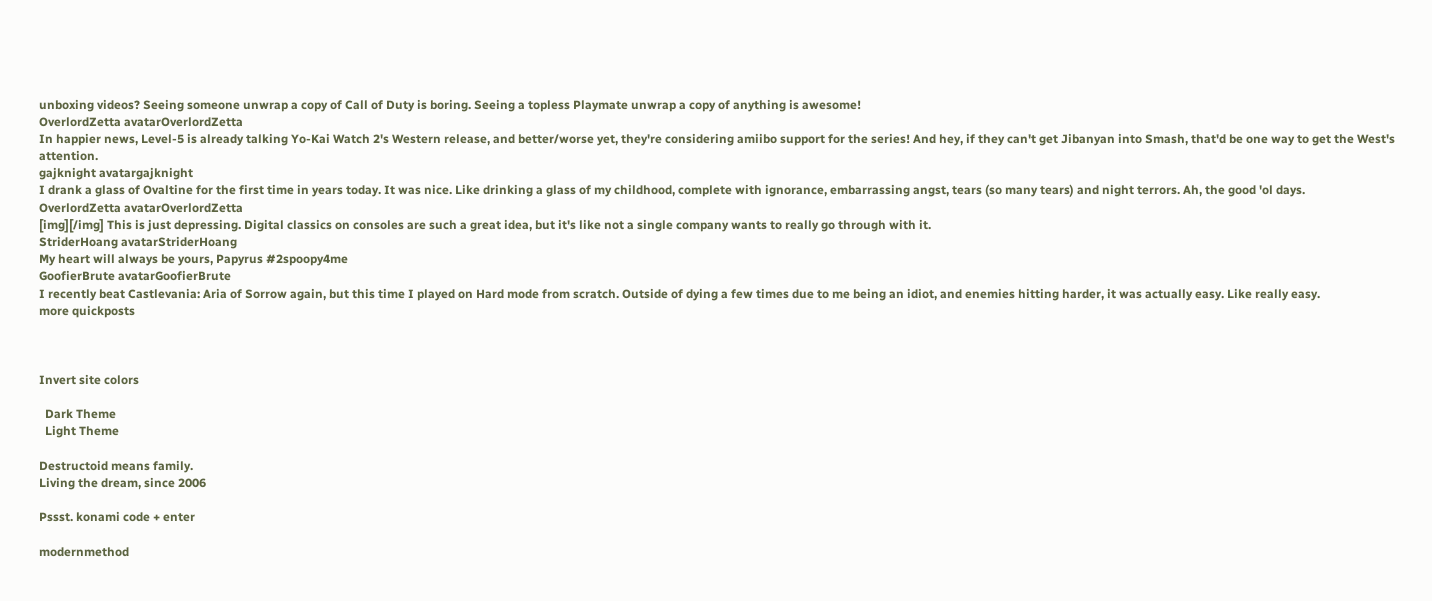unboxing videos? Seeing someone unwrap a copy of Call of Duty is boring. Seeing a topless Playmate unwrap a copy of anything is awesome!
OverlordZetta avatarOverlordZetta
In happier news, Level-5 is already talking Yo-Kai Watch 2's Western release, and better/worse yet, they're considering amiibo support for the series! And hey, if they can't get Jibanyan into Smash, that'd be one way to get the West's attention.
gajknight avatargajknight
I drank a glass of Ovaltine for the first time in years today. It was nice. Like drinking a glass of my childhood, complete with ignorance, embarrassing angst, tears (so many tears) and night terrors. Ah, the good 'ol days.
OverlordZetta avatarOverlordZetta
[img][/img] This is just depressing. Digital classics on consoles are such a great idea, but it's like not a single company wants to really go through with it.
StriderHoang avatarStriderHoang
My heart will always be yours, Papyrus #2spoopy4me
GoofierBrute avatarGoofierBrute
I recently beat Castlevania: Aria of Sorrow again, but this time I played on Hard mode from scratch. Outside of dying a few times due to me being an idiot, and enemies hitting harder, it was actually easy. Like really easy.
more quickposts



Invert site colors

  Dark Theme
  Light Theme

Destructoid means family.
Living the dream, since 2006

Pssst. konami code + enter

modernmethod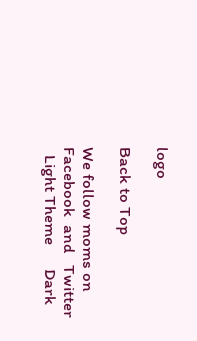logo

Back to Top

We follow moms on   Facebook  and   Twitter
  Light Theme      Dark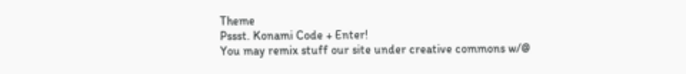Theme
Pssst. Konami Code + Enter!
You may remix stuff our site under creative commons w/@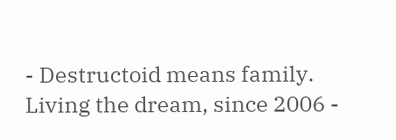- Destructoid means family. Living the dream, since 2006 -